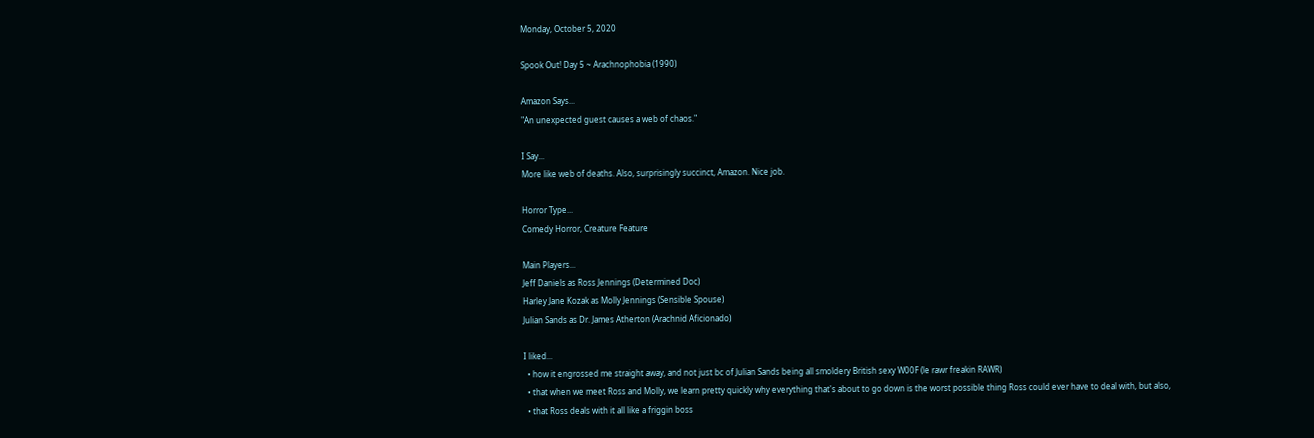Monday, October 5, 2020

Spook Out! Day 5 ~ Arachnophobia (1990)

Amazon Says...
"An unexpected guest causes a web of chaos."

I Say...
More like web of deaths. Also, surprisingly succinct, Amazon. Nice job.

Horror Type...
Comedy Horror, Creature Feature

Main Players...
Jeff Daniels as Ross Jennings (Determined Doc)
Harley Jane Kozak as Molly Jennings (Sensible Spouse)
Julian Sands as Dr. James Atherton (Arachnid Aficionado)

I liked...
  • how it engrossed me straight away, and not just bc of Julian Sands being all smoldery British sexy W00F (le rawr freakin RAWR)
  • that when we meet Ross and Molly, we learn pretty quickly why everything that's about to go down is the worst possible thing Ross could ever have to deal with, but also,
  • that Ross deals with it all like a friggin boss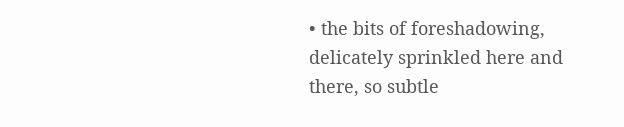• the bits of foreshadowing, delicately sprinkled here and there, so subtle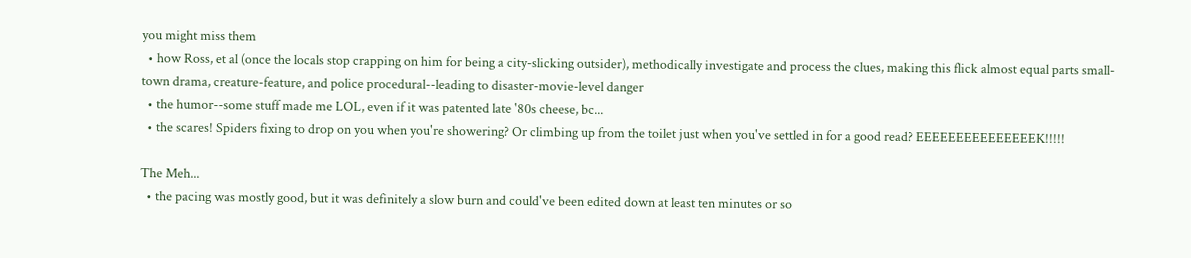you might miss them
  • how Ross, et al (once the locals stop crapping on him for being a city-slicking outsider), methodically investigate and process the clues, making this flick almost equal parts small-town drama, creature-feature, and police procedural--leading to disaster-movie-level danger
  • the humor--some stuff made me LOL, even if it was patented late '80s cheese, bc...
  • the scares! Spiders fixing to drop on you when you're showering? Or climbing up from the toilet just when you've settled in for a good read? EEEEEEEEEEEEEEEK!!!!!

The Meh...
  • the pacing was mostly good, but it was definitely a slow burn and could've been edited down at least ten minutes or so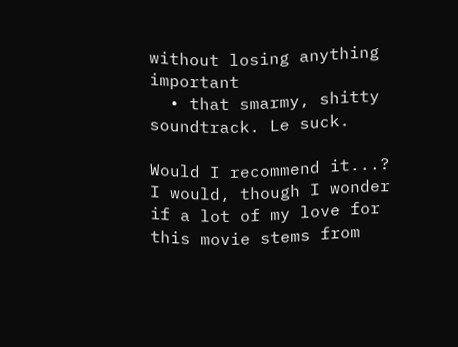without losing anything important
  • that smarmy, shitty soundtrack. Le suck.

Would I recommend it...?
I would, though I wonder if a lot of my love for this movie stems from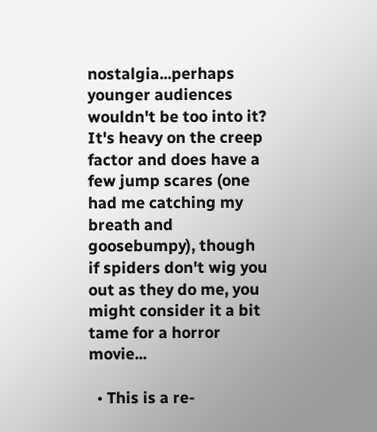nostalgia...perhaps younger audiences wouldn't be too into it? It's heavy on the creep factor and does have a few jump scares (one had me catching my breath and goosebumpy), though if spiders don't wig you out as they do me, you might consider it a bit tame for a horror movie...

  • This is a re-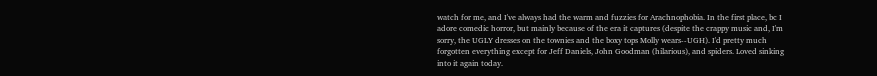watch for me, and I've always had the warm and fuzzies for Arachnophobia. In the first place, bc I adore comedic horror, but mainly because of the era it captures (despite the crappy music and, I'm sorry, the UGLY dresses on the townies and the boxy tops Molly wears--UGH). I'd pretty much forgotten everything except for Jeff Daniels, John Goodman (hilarious), and spiders. Loved sinking into it again today.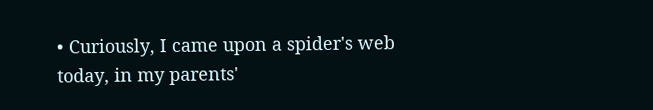• Curiously, I came upon a spider's web today, in my parents'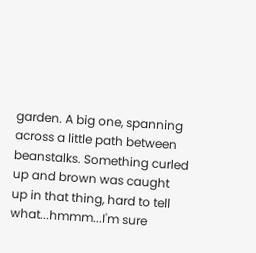garden. A big one, spanning across a little path between beanstalks. Something curled up and brown was caught up in that thing, hard to tell what...hmmm...I'm sure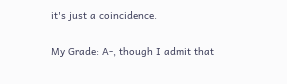it's just a coincidence.

My Grade: A-, though I admit that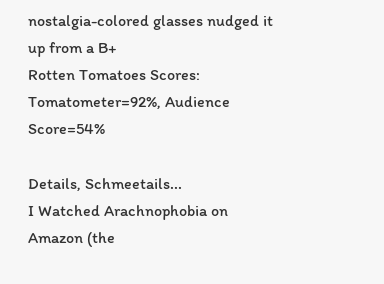nostalgia-colored glasses nudged it up from a B+
Rotten Tomatoes Scores: Tomatometer=92%, Audience Score=54%

Details, Schmeetails...
I Watched Arachnophobia on Amazon (the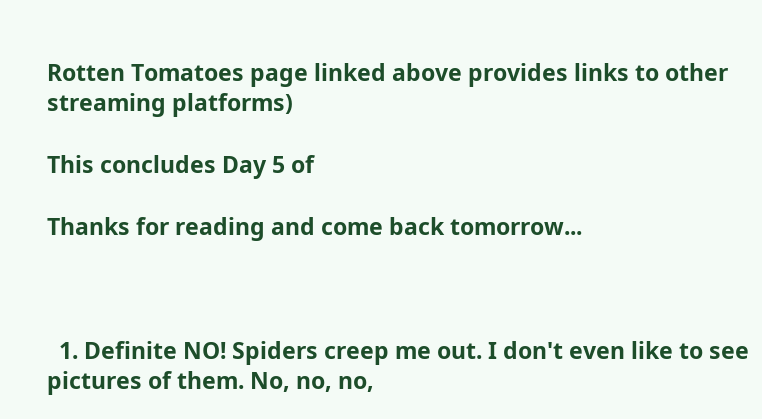Rotten Tomatoes page linked above provides links to other streaming platforms)

This concludes Day 5 of

Thanks for reading and come back tomorrow...



  1. Definite NO! Spiders creep me out. I don't even like to see pictures of them. No, no, no,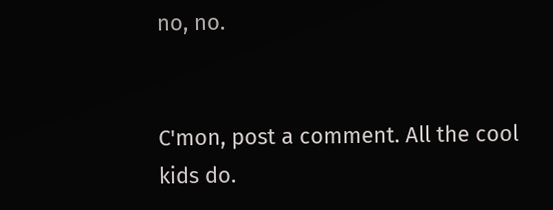no, no.


C'mon, post a comment. All the cool kids do.